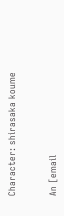Character: shirasaka koume


An [email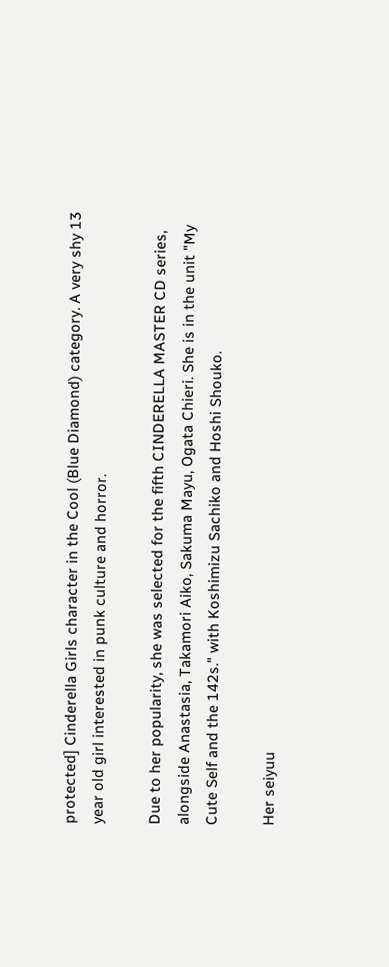protected] Cinderella Girls character in the Cool (Blue Diamond) category. A very shy 13 year old girl interested in punk culture and horror.

Due to her popularity, she was selected for the fifth CINDERELLA MASTER CD series, alongside Anastasia, Takamori Aiko, Sakuma Mayu, Ogata Chieri. She is in the unit "My Cute Self and the 142s." with Koshimizu Sachiko and Hoshi Shouko.

Her seiyuu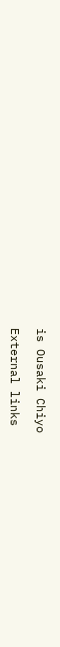is Ousaki Chiyo

External links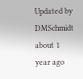Updated by DMSchmidt about 1 year ago